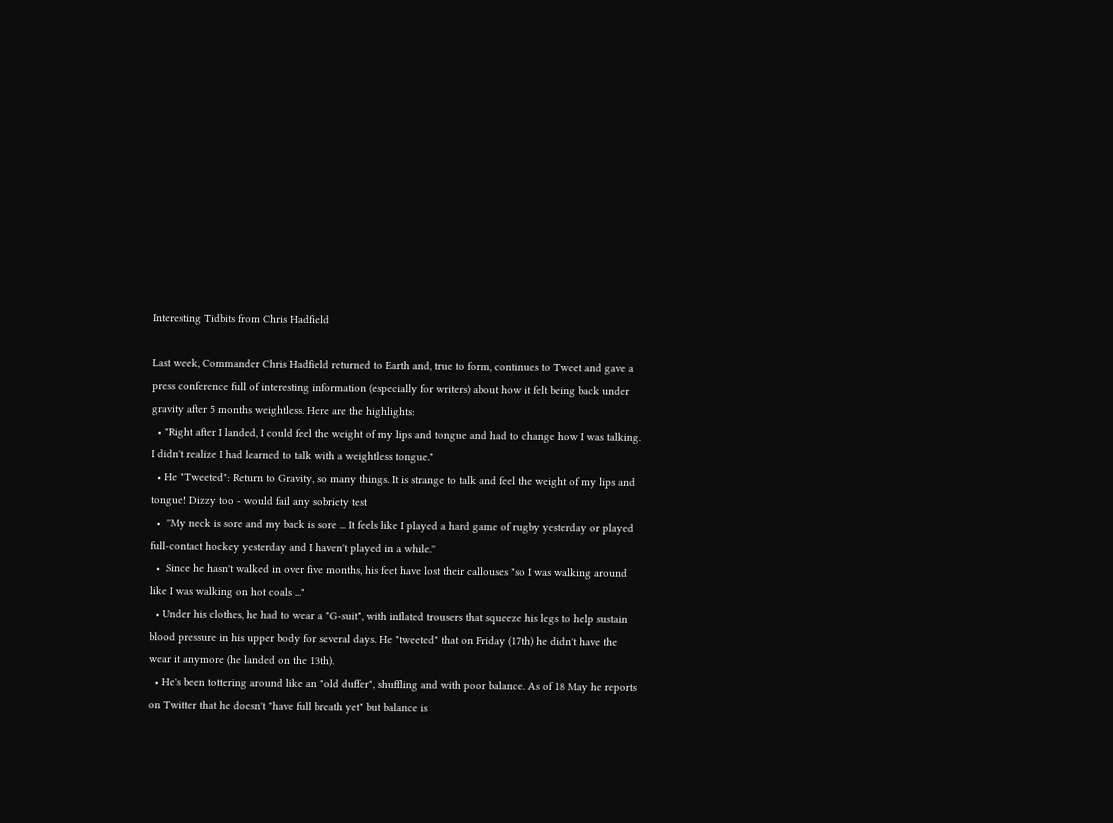Interesting Tidbits from Chris Hadfield

Last week, Commander Chris Hadfield returned to Earth and, true to form, continues to Tweet and gave a press conference full of interesting information (especially for writers) about how it felt being back under gravity after 5 months weightless. Here are the highlights:
  • "Right after I landed, I could feel the weight of my lips and tongue and had to change how I was talking. I didn't realize I had learned to talk with a weightless tongue."
  • He "Tweeted": Return to Gravity, so many things. It is strange to talk and feel the weight of my lips and tongue! Dizzy too - would fail any sobriety test
  •  ''My neck is sore and my back is sore ... It feels like I played a hard game of rugby yesterday or played full-contact hockey yesterday and I haven't played in a while.''
  •  Since he hasn't walked in over five months, his feet have lost their callouses "so I was walking around like I was walking on hot coals ..."
  • Under his clothes, he had to wear a "G-suit", with inflated trousers that squeeze his legs to help sustain blood pressure in his upper body for several days. He "tweeted" that on Friday (17th) he didn't have the wear it anymore (he landed on the 13th).
  • He's been tottering around like an "old duffer", shuffling and with poor balance. As of 18 May he reports on Twitter that he doesn't "have full breath yet" but balance is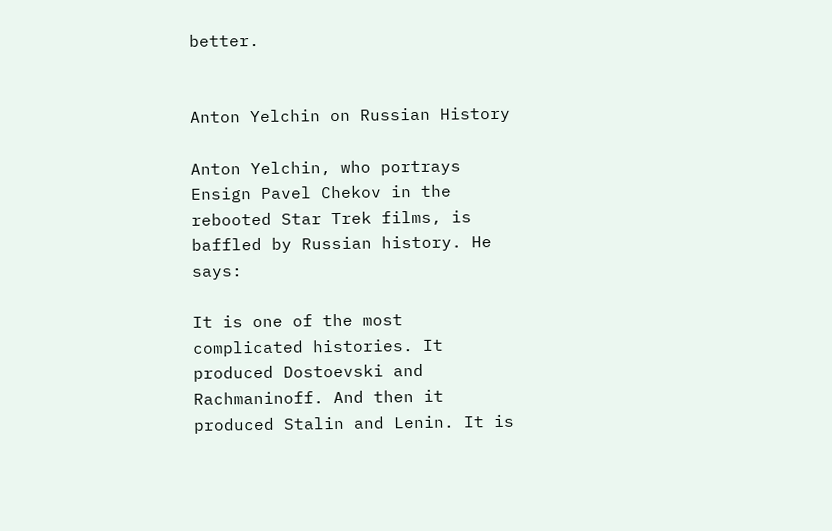better.


Anton Yelchin on Russian History

Anton Yelchin, who portrays Ensign Pavel Chekov in the rebooted Star Trek films, is baffled by Russian history. He says:

It is one of the most complicated histories. It produced Dostoevski and Rachmaninoff. And then it produced Stalin and Lenin. It is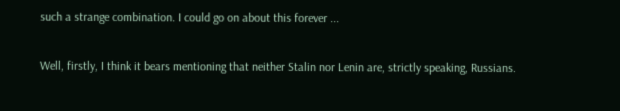such a strange combination. I could go on about this forever ...

Well, firstly, I think it bears mentioning that neither Stalin nor Lenin are, strictly speaking, Russians.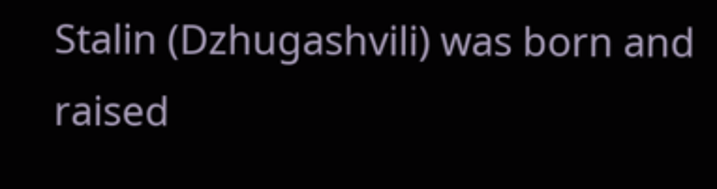Stalin (Dzhugashvili) was born and raised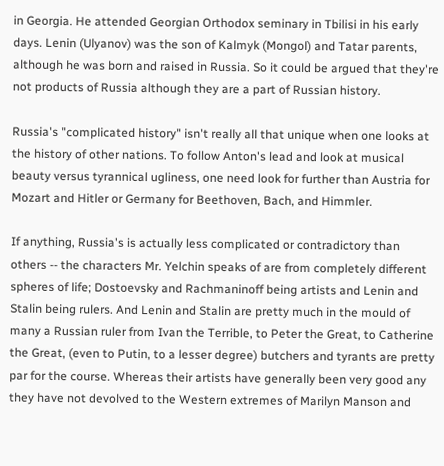in Georgia. He attended Georgian Orthodox seminary in Tbilisi in his early days. Lenin (Ulyanov) was the son of Kalmyk (Mongol) and Tatar parents, although he was born and raised in Russia. So it could be argued that they're not products of Russia although they are a part of Russian history.

Russia's "complicated history" isn't really all that unique when one looks at the history of other nations. To follow Anton's lead and look at musical beauty versus tyrannical ugliness, one need look for further than Austria for Mozart and Hitler or Germany for Beethoven, Bach, and Himmler.

If anything, Russia's is actually less complicated or contradictory than others -- the characters Mr. Yelchin speaks of are from completely different spheres of life; Dostoevsky and Rachmaninoff being artists and Lenin and Stalin being rulers. And Lenin and Stalin are pretty much in the mould of many a Russian ruler from Ivan the Terrible, to Peter the Great, to Catherine the Great, (even to Putin, to a lesser degree) butchers and tyrants are pretty par for the course. Whereas their artists have generally been very good any they have not devolved to the Western extremes of Marilyn Manson and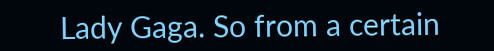Lady Gaga. So from a certain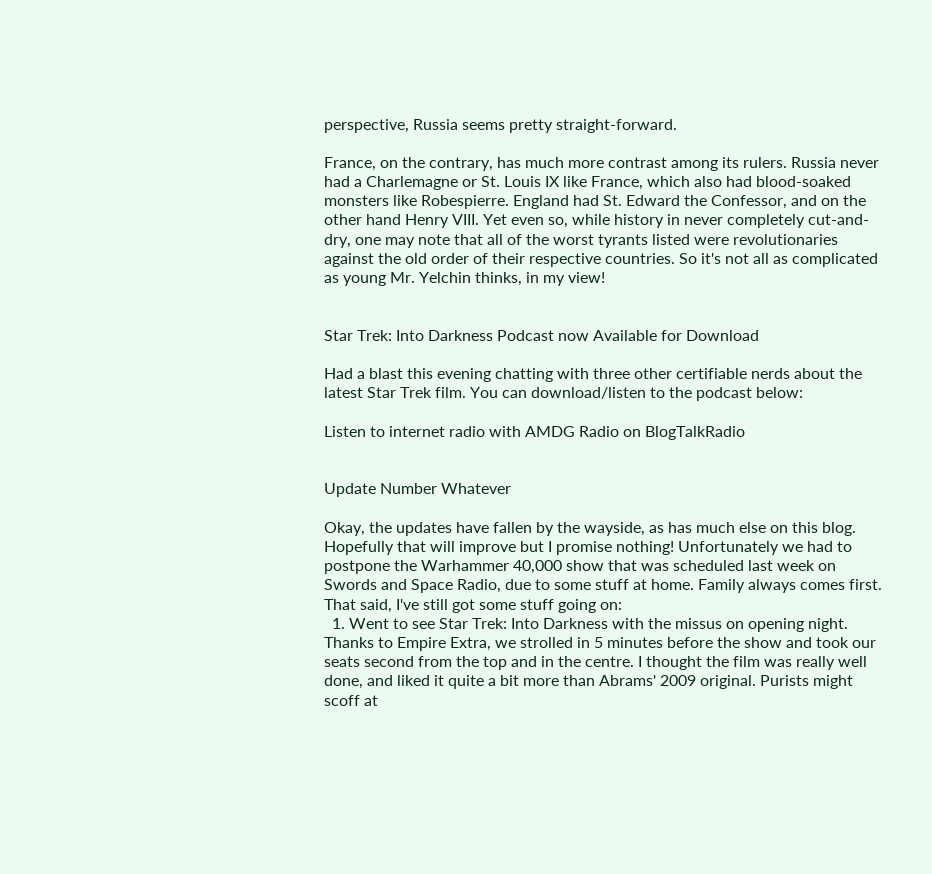perspective, Russia seems pretty straight-forward.

France, on the contrary, has much more contrast among its rulers. Russia never had a Charlemagne or St. Louis IX like France, which also had blood-soaked monsters like Robespierre. England had St. Edward the Confessor, and on the other hand Henry VIII. Yet even so, while history in never completely cut-and-dry, one may note that all of the worst tyrants listed were revolutionaries against the old order of their respective countries. So it's not all as complicated as young Mr. Yelchin thinks, in my view!


Star Trek: Into Darkness Podcast now Available for Download

Had a blast this evening chatting with three other certifiable nerds about the latest Star Trek film. You can download/listen to the podcast below:

Listen to internet radio with AMDG Radio on BlogTalkRadio


Update Number Whatever

Okay, the updates have fallen by the wayside, as has much else on this blog. Hopefully that will improve but I promise nothing! Unfortunately we had to postpone the Warhammer 40,000 show that was scheduled last week on Swords and Space Radio, due to some stuff at home. Family always comes first. That said, I've still got some stuff going on:
  1. Went to see Star Trek: Into Darkness with the missus on opening night. Thanks to Empire Extra, we strolled in 5 minutes before the show and took our seats second from the top and in the centre. I thought the film was really well done, and liked it quite a bit more than Abrams' 2009 original. Purists might scoff at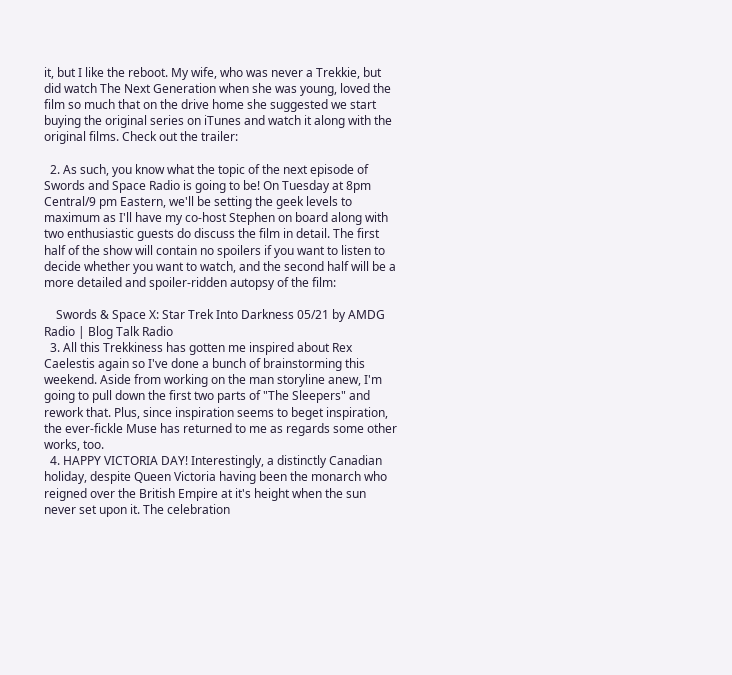it, but I like the reboot. My wife, who was never a Trekkie, but did watch The Next Generation when she was young, loved the film so much that on the drive home she suggested we start buying the original series on iTunes and watch it along with the original films. Check out the trailer:

  2. As such, you know what the topic of the next episode of Swords and Space Radio is going to be! On Tuesday at 8pm Central/9 pm Eastern, we'll be setting the geek levels to maximum as I'll have my co-host Stephen on board along with two enthusiastic guests do discuss the film in detail. The first half of the show will contain no spoilers if you want to listen to decide whether you want to watch, and the second half will be a more detailed and spoiler-ridden autopsy of the film:

    Swords & Space X: Star Trek Into Darkness 05/21 by AMDG Radio | Blog Talk Radio
  3. All this Trekkiness has gotten me inspired about Rex Caelestis again so I've done a bunch of brainstorming this weekend. Aside from working on the man storyline anew, I'm going to pull down the first two parts of "The Sleepers" and rework that. Plus, since inspiration seems to beget inspiration, the ever-fickle Muse has returned to me as regards some other works, too.
  4. HAPPY VICTORIA DAY! Interestingly, a distinctly Canadian holiday, despite Queen Victoria having been the monarch who reigned over the British Empire at it's height when the sun never set upon it. The celebration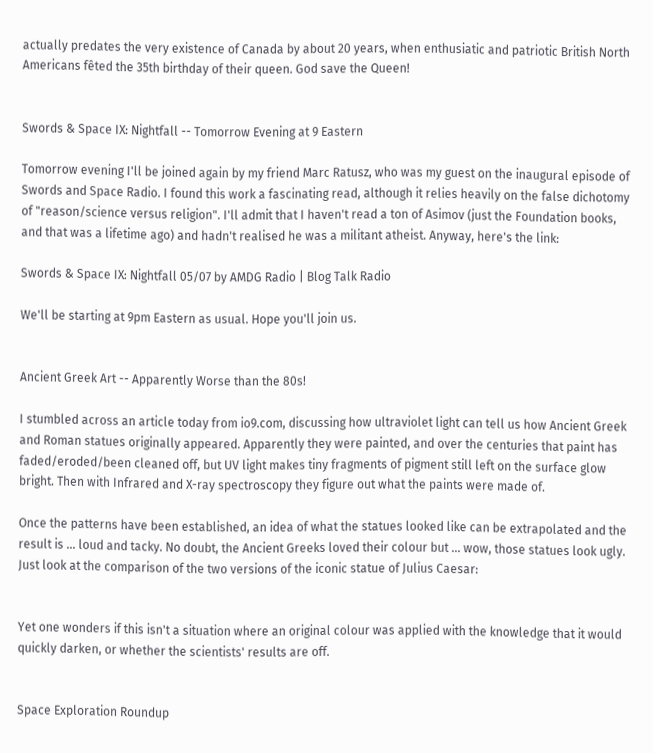actually predates the very existence of Canada by about 20 years, when enthusiatic and patriotic British North Americans fêted the 35th birthday of their queen. God save the Queen!


Swords & Space IX: Nightfall -- Tomorrow Evening at 9 Eastern

Tomorrow evening I'll be joined again by my friend Marc Ratusz, who was my guest on the inaugural episode of Swords and Space Radio. I found this work a fascinating read, although it relies heavily on the false dichotomy of "reason/science versus religion". I'll admit that I haven't read a ton of Asimov (just the Foundation books, and that was a lifetime ago) and hadn't realised he was a militant atheist. Anyway, here's the link:

Swords & Space IX: Nightfall 05/07 by AMDG Radio | Blog Talk Radio

We'll be starting at 9pm Eastern as usual. Hope you'll join us.


Ancient Greek Art -- Apparently Worse than the 80s!

I stumbled across an article today from io9.com, discussing how ultraviolet light can tell us how Ancient Greek and Roman statues originally appeared. Apparently they were painted, and over the centuries that paint has faded/eroded/been cleaned off, but UV light makes tiny fragments of pigment still left on the surface glow bright. Then with Infrared and X-ray spectroscopy they figure out what the paints were made of.

Once the patterns have been established, an idea of what the statues looked like can be extrapolated and the result is ... loud and tacky. No doubt, the Ancient Greeks loved their colour but ... wow, those statues look ugly. Just look at the comparison of the two versions of the iconic statue of Julius Caesar:


Yet one wonders if this isn't a situation where an original colour was applied with the knowledge that it would quickly darken, or whether the scientists' results are off.


Space Exploration Roundup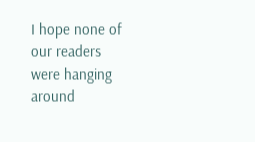I hope none of our readers were hanging around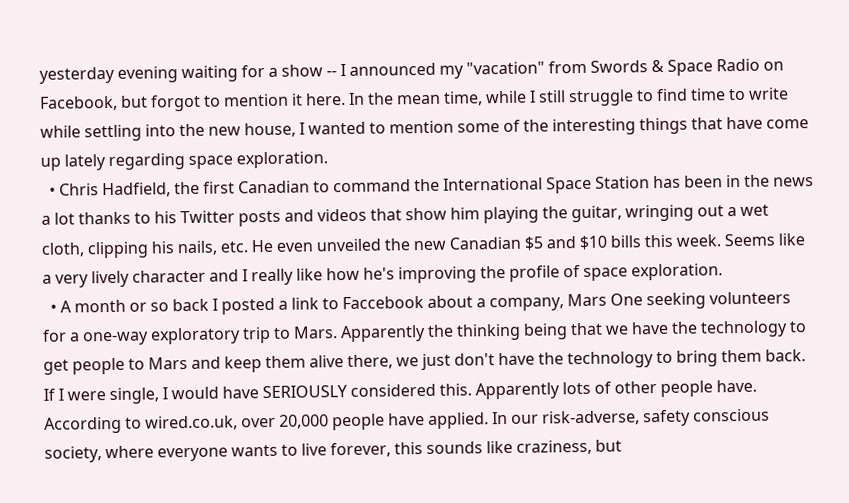yesterday evening waiting for a show -- I announced my "vacation" from Swords & Space Radio on Facebook, but forgot to mention it here. In the mean time, while I still struggle to find time to write while settling into the new house, I wanted to mention some of the interesting things that have come up lately regarding space exploration.
  • Chris Hadfield, the first Canadian to command the International Space Station has been in the news a lot thanks to his Twitter posts and videos that show him playing the guitar, wringing out a wet cloth, clipping his nails, etc. He even unveiled the new Canadian $5 and $10 bills this week. Seems like a very lively character and I really like how he's improving the profile of space exploration.
  • A month or so back I posted a link to Faccebook about a company, Mars One seeking volunteers for a one-way exploratory trip to Mars. Apparently the thinking being that we have the technology to get people to Mars and keep them alive there, we just don't have the technology to bring them back. If I were single, I would have SERIOUSLY considered this. Apparently lots of other people have. According to wired.co.uk, over 20,000 people have applied. In our risk-adverse, safety conscious society, where everyone wants to live forever, this sounds like craziness, but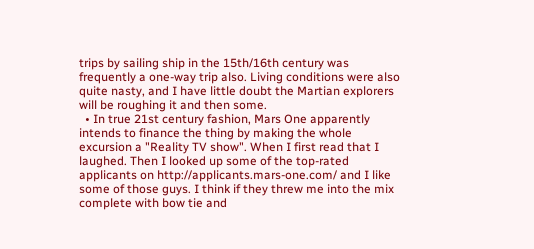trips by sailing ship in the 15th/16th century was frequently a one-way trip also. Living conditions were also quite nasty, and I have little doubt the Martian explorers will be roughing it and then some.
  • In true 21st century fashion, Mars One apparently intends to finance the thing by making the whole excursion a "Reality TV show". When I first read that I laughed. Then I looked up some of the top-rated applicants on http://applicants.mars-one.com/ and I like some of those guys. I think if they threw me into the mix complete with bow tie and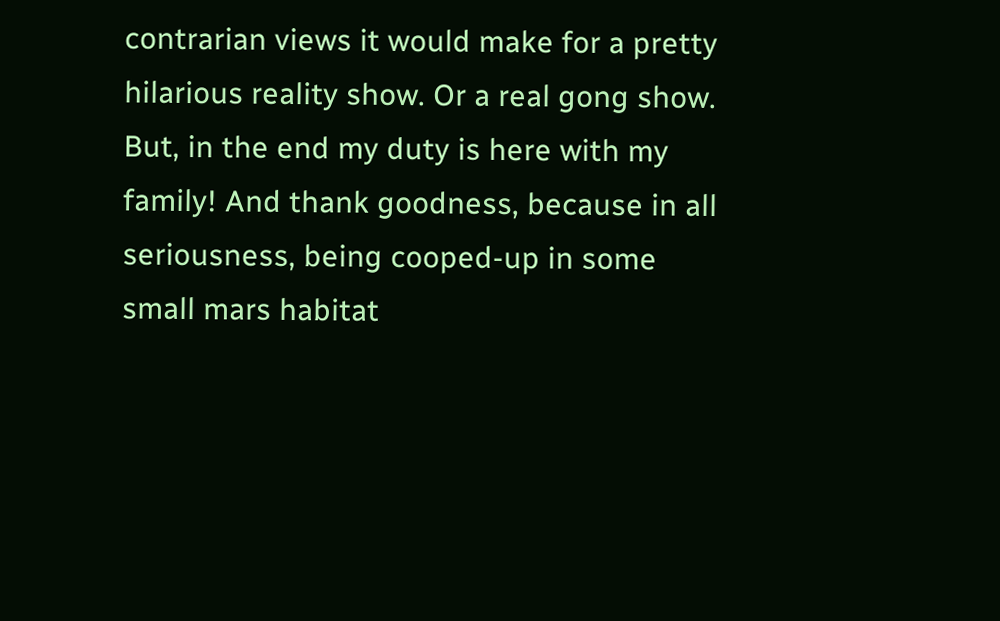contrarian views it would make for a pretty hilarious reality show. Or a real gong show. But, in the end my duty is here with my family! And thank goodness, because in all seriousness, being cooped-up in some small mars habitat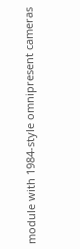module with 1984-style omnipresent cameras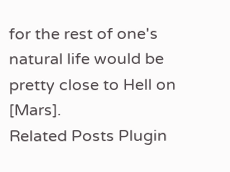for the rest of one's natural life would be pretty close to Hell on [Mars].
Related Posts Plugin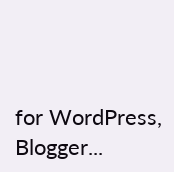for WordPress, Blogger...